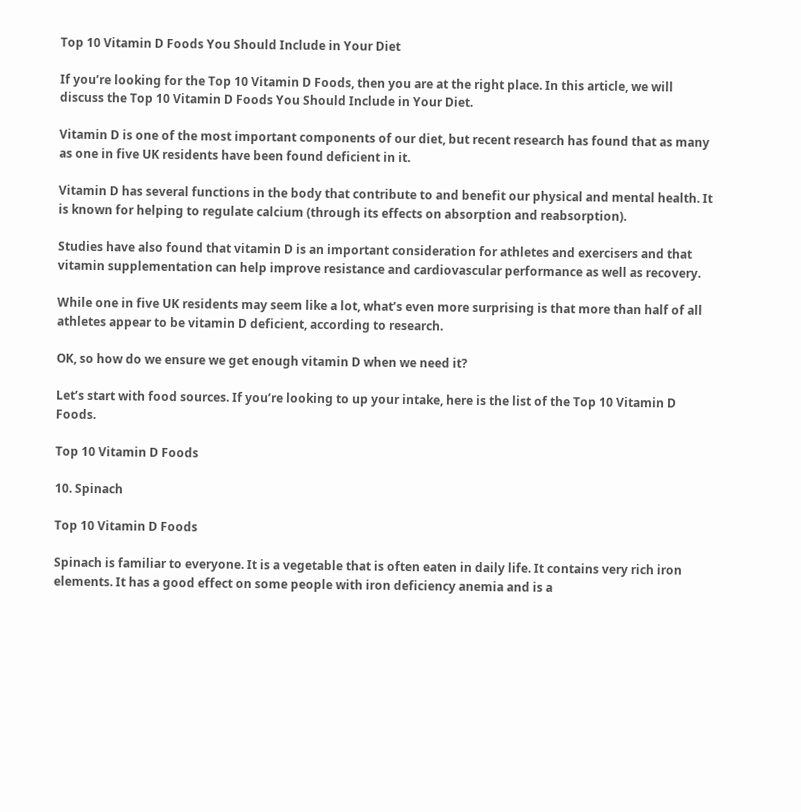Top 10 Vitamin D Foods You Should Include in Your Diet

If you’re looking for the Top 10 Vitamin D Foods, then you are at the right place. In this article, we will discuss the Top 10 Vitamin D Foods You Should Include in Your Diet.

Vitamin D is one of the most important components of our diet, but recent research has found that as many as one in five UK residents have been found deficient in it.

Vitamin D has several functions in the body that contribute to and benefit our physical and mental health. It is known for helping to regulate calcium (through its effects on absorption and reabsorption).

Studies have also found that vitamin D is an important consideration for athletes and exercisers and that vitamin supplementation can help improve resistance and cardiovascular performance as well as recovery.

While one in five UK residents may seem like a lot, what’s even more surprising is that more than half of all athletes appear to be vitamin D deficient, according to research.

OK, so how do we ensure we get enough vitamin D when we need it?

Let’s start with food sources. If you’re looking to up your intake, here is the list of the Top 10 Vitamin D Foods.

Top 10 Vitamin D Foods

10. Spinach

Top 10 Vitamin D Foods

Spinach is familiar to everyone. It is a vegetable that is often eaten in daily life. It contains very rich iron elements. It has a good effect on some people with iron deficiency anemia and is a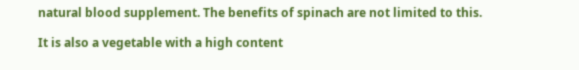natural blood supplement. The benefits of spinach are not limited to this.

It is also a vegetable with a high content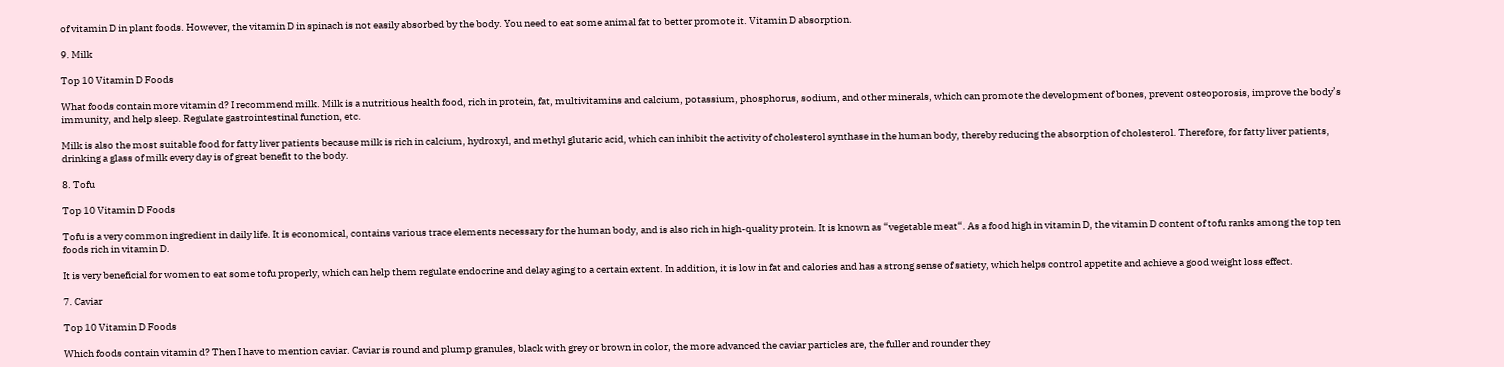of vitamin D in plant foods. However, the vitamin D in spinach is not easily absorbed by the body. You need to eat some animal fat to better promote it. Vitamin D absorption.

9. Milk

Top 10 Vitamin D Foods

What foods contain more vitamin d? I recommend milk. Milk is a nutritious health food, rich in protein, fat, multivitamins and calcium, potassium, phosphorus, sodium, and other minerals, which can promote the development of bones, prevent osteoporosis, improve the body’s immunity, and help sleep. Regulate gastrointestinal function, etc.

Milk is also the most suitable food for fatty liver patients because milk is rich in calcium, hydroxyl, and methyl glutaric acid, which can inhibit the activity of cholesterol synthase in the human body, thereby reducing the absorption of cholesterol. Therefore, for fatty liver patients, drinking a glass of milk every day is of great benefit to the body.

8. Tofu

Top 10 Vitamin D Foods

Tofu is a very common ingredient in daily life. It is economical, contains various trace elements necessary for the human body, and is also rich in high-quality protein. It is known as “vegetable meat“. As a food high in vitamin D, the vitamin D content of tofu ranks among the top ten foods rich in vitamin D.

It is very beneficial for women to eat some tofu properly, which can help them regulate endocrine and delay aging to a certain extent. In addition, it is low in fat and calories and has a strong sense of satiety, which helps control appetite and achieve a good weight loss effect.

7. Caviar

Top 10 Vitamin D Foods

Which foods contain vitamin d? Then I have to mention caviar. Caviar is round and plump granules, black with grey or brown in color, the more advanced the caviar particles are, the fuller and rounder they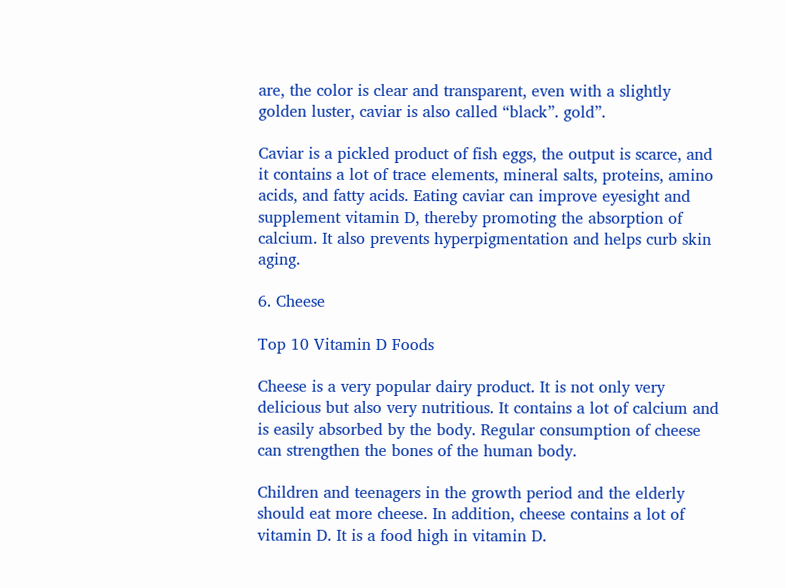are, the color is clear and transparent, even with a slightly golden luster, caviar is also called “black”. gold”.

Caviar is a pickled product of fish eggs, the output is scarce, and it contains a lot of trace elements, mineral salts, proteins, amino acids, and fatty acids. Eating caviar can improve eyesight and supplement vitamin D, thereby promoting the absorption of calcium. It also prevents hyperpigmentation and helps curb skin aging.

6. Cheese

Top 10 Vitamin D Foods

Cheese is a very popular dairy product. It is not only very delicious but also very nutritious. It contains a lot of calcium and is easily absorbed by the body. Regular consumption of cheese can strengthen the bones of the human body.

Children and teenagers in the growth period and the elderly should eat more cheese. In addition, cheese contains a lot of vitamin D. It is a food high in vitamin D.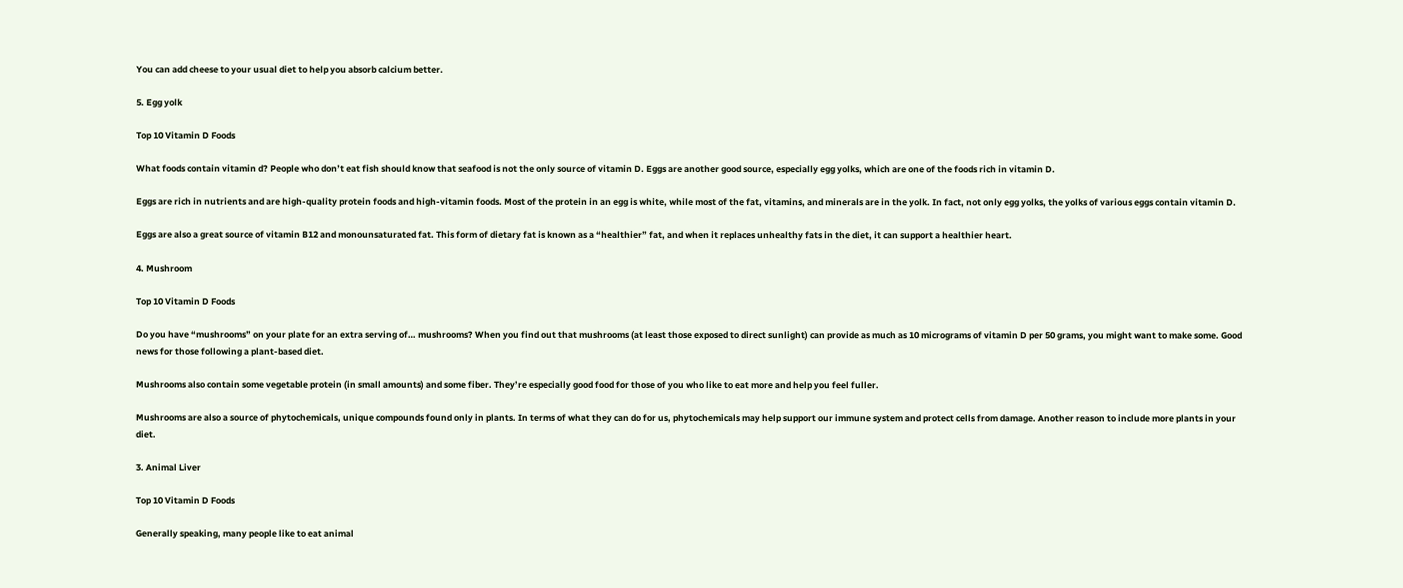You can add cheese to your usual diet to help you absorb calcium better.

5. Egg yolk

Top 10 Vitamin D Foods

What foods contain vitamin d? People who don’t eat fish should know that seafood is not the only source of vitamin D. Eggs are another good source, especially egg yolks, which are one of the foods rich in vitamin D.

Eggs are rich in nutrients and are high-quality protein foods and high-vitamin foods. Most of the protein in an egg is white, while most of the fat, vitamins, and minerals are in the yolk. In fact, not only egg yolks, the yolks of various eggs contain vitamin D.

Eggs are also a great source of vitamin B12 and monounsaturated fat. This form of dietary fat is known as a “healthier” fat, and when it replaces unhealthy fats in the diet, it can support a healthier heart.

4. Mushroom

Top 10 Vitamin D Foods

Do you have “mushrooms” on your plate for an extra serving of… mushrooms? When you find out that mushrooms (at least those exposed to direct sunlight) can provide as much as 10 micrograms of vitamin D per 50 grams, you might want to make some. Good news for those following a plant-based diet.

Mushrooms also contain some vegetable protein (in small amounts) and some fiber. They’re especially good food for those of you who like to eat more and help you feel fuller.

Mushrooms are also a source of phytochemicals, unique compounds found only in plants. In terms of what they can do for us, phytochemicals may help support our immune system and protect cells from damage. Another reason to include more plants in your diet.

3. Animal Liver

Top 10 Vitamin D Foods

Generally speaking, many people like to eat animal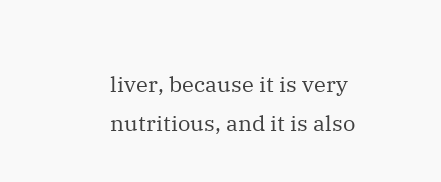liver, because it is very nutritious, and it is also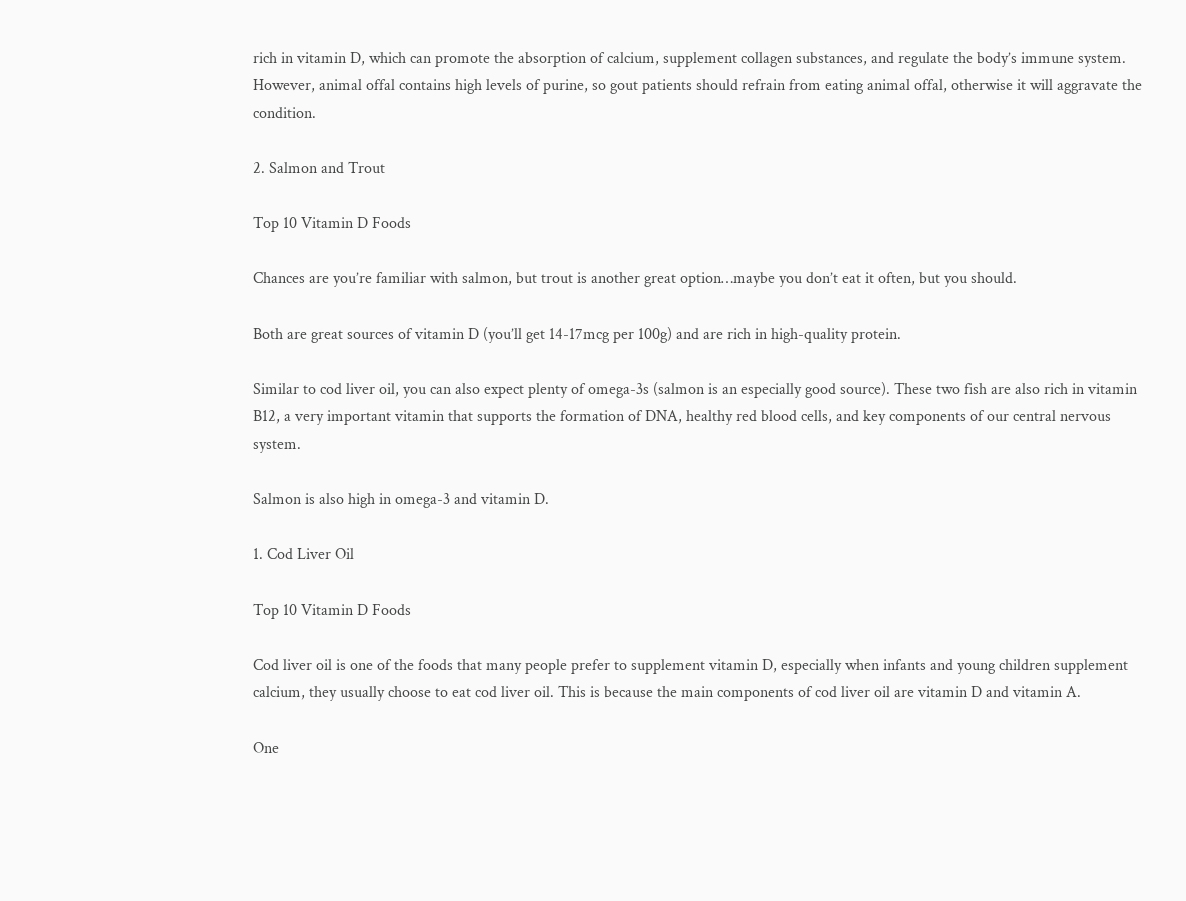rich in vitamin D, which can promote the absorption of calcium, supplement collagen substances, and regulate the body’s immune system. However, animal offal contains high levels of purine, so gout patients should refrain from eating animal offal, otherwise it will aggravate the condition.

2. Salmon and Trout

Top 10 Vitamin D Foods

Chances are you’re familiar with salmon, but trout is another great option…maybe you don’t eat it often, but you should.

Both are great sources of vitamin D (you’ll get 14-17mcg per 100g) and are rich in high-quality protein.

Similar to cod liver oil, you can also expect plenty of omega-3s (salmon is an especially good source). These two fish are also rich in vitamin B12, a very important vitamin that supports the formation of DNA, healthy red blood cells, and key components of our central nervous system.

Salmon is also high in omega-3 and vitamin D.

1. Cod Liver Oil

Top 10 Vitamin D Foods

Cod liver oil is one of the foods that many people prefer to supplement vitamin D, especially when infants and young children supplement calcium, they usually choose to eat cod liver oil. This is because the main components of cod liver oil are vitamin D and vitamin A.

One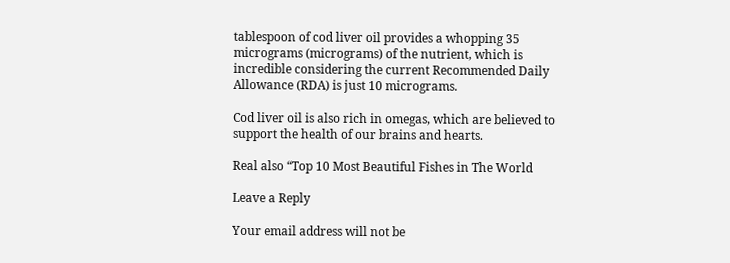tablespoon of cod liver oil provides a whopping 35 micrograms (micrograms) of the nutrient, which is incredible considering the current Recommended Daily Allowance (RDA) is just 10 micrograms.

Cod liver oil is also rich in omegas, which are believed to support the health of our brains and hearts.

Real also “Top 10 Most Beautiful Fishes in The World

Leave a Reply

Your email address will not be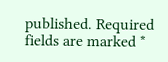published. Required fields are marked *